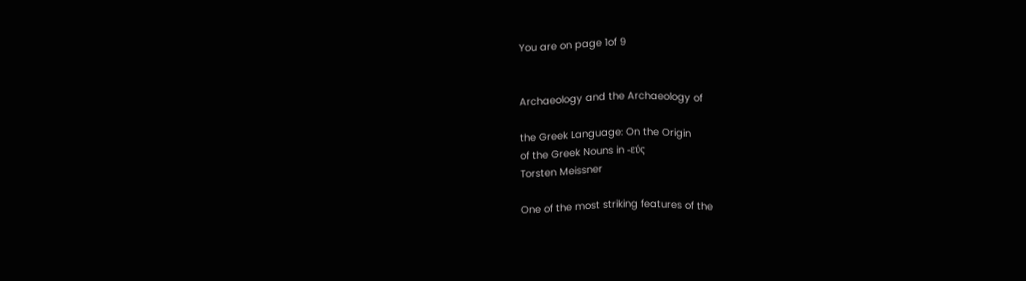You are on page 1of 9


Archaeology and the Archaeology of

the Greek Language: On the Origin
of the Greek Nouns in -εύς
Torsten Meissner

One of the most striking features of the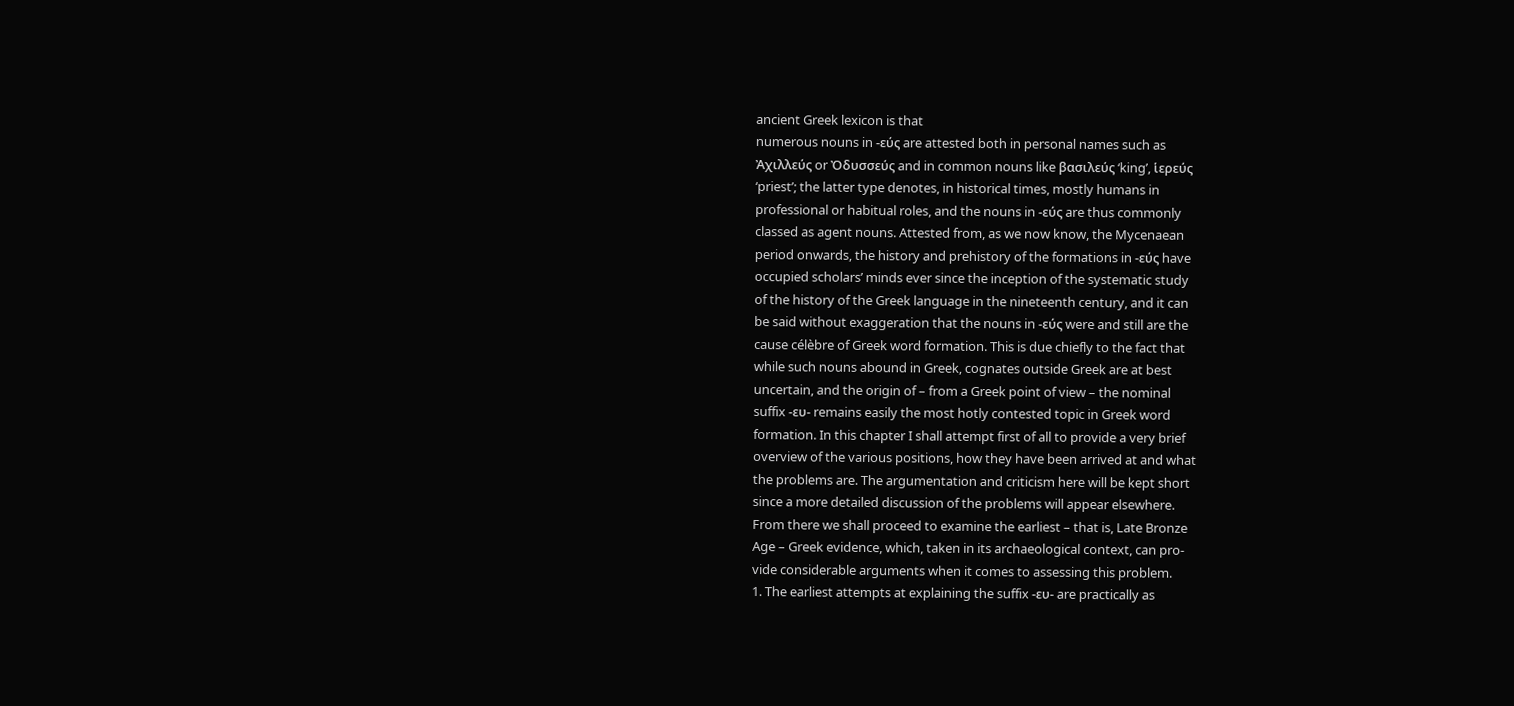ancient Greek lexicon is that
numerous nouns in -εύς are attested both in personal names such as
Ἀχιλλεύς or Ὀδυσσεύς and in common nouns like βασιλεύς ‘king’, ἱερεύς
‘priest’; the latter type denotes, in historical times, mostly humans in
professional or habitual roles, and the nouns in -εύς are thus commonly
classed as agent nouns. Attested from, as we now know, the Mycenaean
period onwards, the history and prehistory of the formations in -εύς have
occupied scholars’ minds ever since the inception of the systematic study
of the history of the Greek language in the nineteenth century, and it can
be said without exaggeration that the nouns in -εύς were and still are the
cause célèbre of Greek word formation. This is due chiefly to the fact that
while such nouns abound in Greek, cognates outside Greek are at best
uncertain, and the origin of – from a Greek point of view – the nominal
suffix -ευ- remains easily the most hotly contested topic in Greek word
formation. In this chapter I shall attempt first of all to provide a very brief
overview of the various positions, how they have been arrived at and what
the problems are. The argumentation and criticism here will be kept short
since a more detailed discussion of the problems will appear elsewhere.
From there we shall proceed to examine the earliest – that is, Late Bronze
Age – Greek evidence, which, taken in its archaeological context, can pro-
vide considerable arguments when it comes to assessing this problem.
1. The earliest attempts at explaining the suffix -ευ- are practically as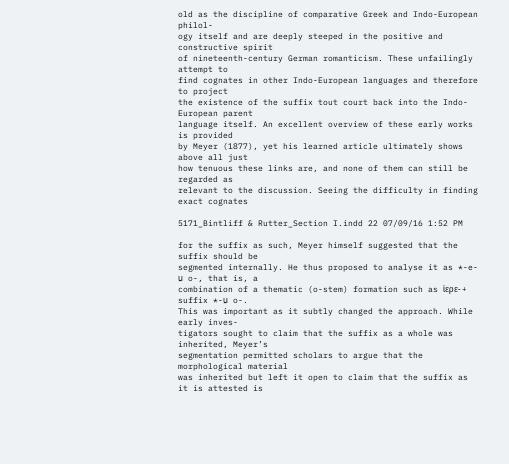old as the discipline of comparative Greek and Indo-European philol-
ogy itself and are deeply steeped in the positive and constructive spirit
of nineteenth-century German romanticism. These unfailingly attempt to
find cognates in other Indo-European languages and therefore to project
the existence of the suffix tout court back into the Indo-European parent
language itself. An excellent overview of these early works is provided
by Meyer (1877), yet his learned article ultimately shows above all just
how tenuous these links are, and none of them can still be regarded as
relevant to the discussion. Seeing the difficulty in finding exact cognates

5171_Bintliff & Rutter_Section I.indd 22 07/09/16 1:52 PM

for the suffix as such, Meyer himself suggested that the suffix should be
segmented internally. He thus proposed to analyse it as *-e-u̯ o-, that is, a
combination of a thematic (o-stem) formation such as ἱερε- + suffix *-u̯ o-.
This was important as it subtly changed the approach. While early inves-
tigators sought to claim that the suffix as a whole was inherited, Meyer’s
segmentation permitted scholars to argue that the morphological material
was inherited but left it open to claim that the suffix as it is attested is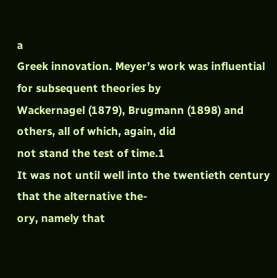a
Greek innovation. Meyer’s work was influential for subsequent theories by
Wackernagel (1879), Brugmann (1898) and others, all of which, again, did
not stand the test of time.1
It was not until well into the twentieth century that the alternative the-
ory, namely that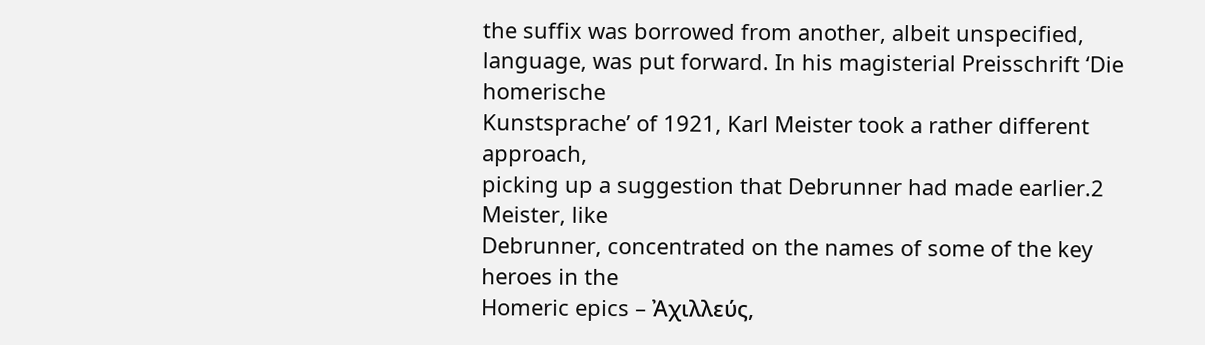the suffix was borrowed from another, albeit unspecified,
language, was put forward. In his magisterial Preisschrift ‘Die homerische
Kunstsprache’ of 1921, Karl Meister took a rather different approach,
picking up a suggestion that Debrunner had made earlier.2 Meister, like
Debrunner, concentrated on the names of some of the key heroes in the
Homeric epics – Ἀχιλλεύς,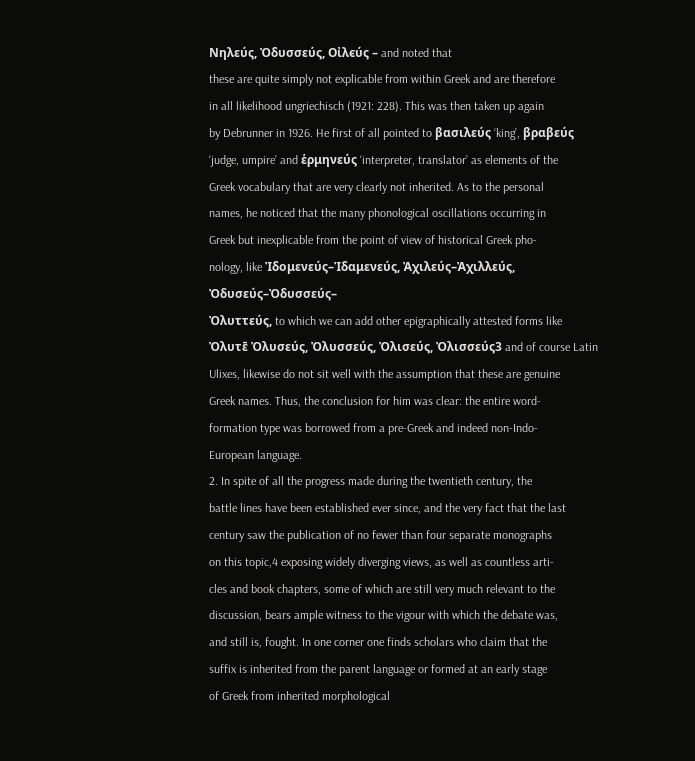Νηλεύς, Ὀδυσσεύς, Οἰλϵύς – and noted that
these are quite simply not explicable from within Greek and are therefore
in all likelihood ungriechisch (1921: 228). This was then taken up again
by Debrunner in 1926. He first of all pointed to βασιλεύς ‘king’, βραβεύς
‘judge, umpire’ and ἑρμηνεύς ‘interpreter, translator’ as elements of the
Greek vocabulary that are very clearly not inherited. As to the personal
names, he noticed that the many phonological oscillations occurring in
Greek but inexplicable from the point of view of historical Greek pho-
nology, like Ἰδομενεύς–Ἰδαμενεύς, Ἀχιλεύς–Ἀχιλλεύς, Ὀδυσεύς–Ὀδυσσεύς–
Ὀλυττεύς, to which we can add other epigraphically attested forms like
Ὀλυτε̄ Ὀλυσεύς, Ὀλυσσεύς, Ὀλισεύς, Ὀλισσεύς3 and of course Latin
Ulixes, likewise do not sit well with the assumption that these are genuine
Greek names. Thus, the conclusion for him was clear: the entire word-
formation type was borrowed from a pre-Greek and indeed non-Indo-
European language.
2. In spite of all the progress made during the twentieth century, the
battle lines have been established ever since, and the very fact that the last
century saw the publication of no fewer than four separate monographs
on this topic,4 exposing widely diverging views, as well as countless arti-
cles and book chapters, some of which are still very much relevant to the
discussion, bears ample witness to the vigour with which the debate was,
and still is, fought. In one corner one finds scholars who claim that the
suffix is inherited from the parent language or formed at an early stage
of Greek from inherited morphological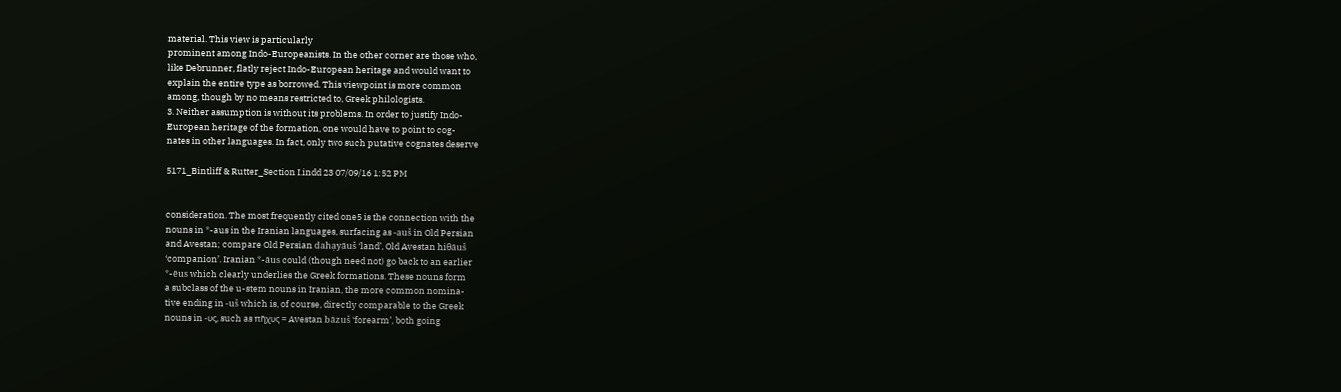material. This view is particularly
prominent among Indo-Europeanists. In the other corner are those who,
like Debrunner, flatly reject Indo-European heritage and would want to
explain the entire type as borrowed. This viewpoint is more common
among, though by no means restricted to, Greek philologists.
3. Neither assumption is without its problems. In order to justify Indo-
European heritage of the formation, one would have to point to cog-
nates in other languages. In fact, only two such putative cognates deserve

5171_Bintliff & Rutter_Section I.indd 23 07/09/16 1:52 PM


consideration. The most frequently cited one5 is the connection with the
nouns in *-aus in the Iranian languages, surfacing as -auš in Old Persian
and Avestan; compare Old Persian dahạyāuš ‘land’, Old Avestan hiθāuš
‘companion’. Iranian *-āus could (though need not) go back to an earlier
*-ēus which clearly underlies the Greek formations. These nouns form
a subclass of the u-stem nouns in Iranian, the more common nomina-
tive ending in -uš which is, of course, directly comparable to the Greek
nouns in -υς, such as πῆχυς = Avestan bāzuš ‘forearm’, both going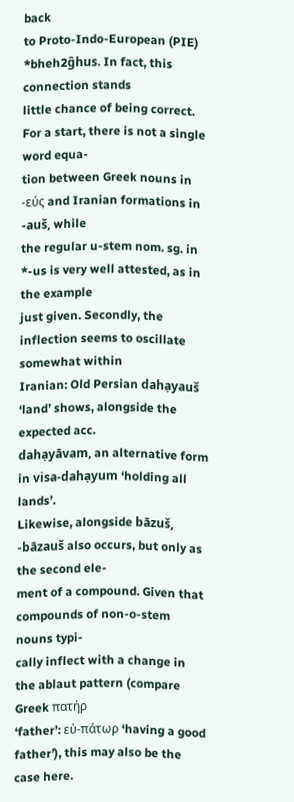back
to Proto-Indo-European (PIE) *bheh2ĝhus. In fact, this connection stands
little chance of being correct. For a start, there is not a single word equa-
tion between Greek nouns in -εύς and Iranian formations in -auš, while
the regular u-stem nom. sg. in *-us is very well attested, as in the example
just given. Secondly, the inflection seems to oscillate somewhat within
Iranian: Old Persian dahạyauš ‘land’ shows, alongside the expected acc.
dahạyāvam, an alternative form in visa-dahạyum ‘holding all lands’.
Likewise, alongside bāzuš, -bāzauš also occurs, but only as the second ele-
ment of a compound. Given that compounds of non-o-stem nouns typi-
cally inflect with a change in the ablaut pattern (compare Greek πατήρ
‘father’: εὐ-πάτωρ ‘having a good father’), this may also be the case here.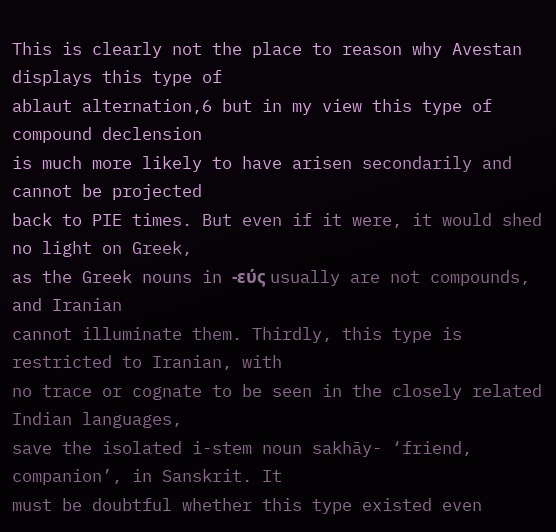This is clearly not the place to reason why Avestan displays this type of
ablaut alternation,6 but in my view this type of compound declension
is much more likely to have arisen secondarily and cannot be projected
back to PIE times. But even if it were, it would shed no light on Greek,
as the Greek nouns in -εύς usually are not compounds, and Iranian
cannot illuminate them. Thirdly, this type is restricted to Iranian, with
no trace or cognate to be seen in the closely related Indian languages,
save the isolated i-stem noun sakhāy- ‘friend, companion’, in Sanskrit. It
must be doubtful whether this type existed even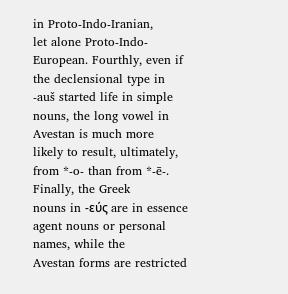in Proto-Indo-Iranian,
let alone Proto-Indo-European. Fourthly, even if the declensional type in
-auš started life in simple nouns, the long vowel in Avestan is much more
likely to result, ultimately, from *-o- than from *-ē-. Finally, the Greek
nouns in -εύς are in essence agent nouns or personal names, while the
Avestan forms are restricted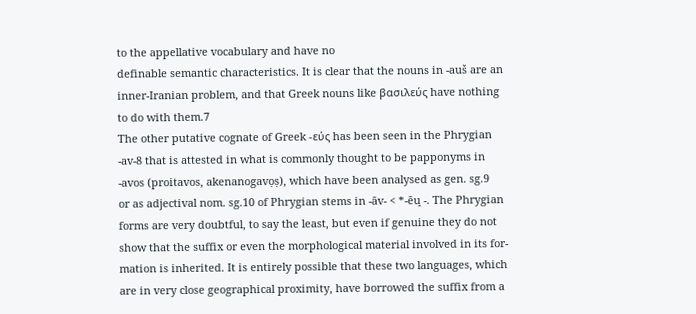to the appellative vocabulary and have no
definable semantic characteristics. It is clear that the nouns in -auš are an
inner-Iranian problem, and that Greek nouns like βασιλεύς have nothing
to do with them.7
The other putative cognate of Greek -εύς has been seen in the Phrygian
-av-8 that is attested in what is commonly thought to be papponyms in
-avos (proitavos, akenanogavọṣ), which have been analysed as gen. sg.9
or as adjectival nom. sg.10 of Phrygian stems in -āv- < *-ēu̯ -. The Phrygian
forms are very doubtful, to say the least, but even if genuine they do not
show that the suffix or even the morphological material involved in its for-
mation is inherited. It is entirely possible that these two languages, which
are in very close geographical proximity, have borrowed the suffix from a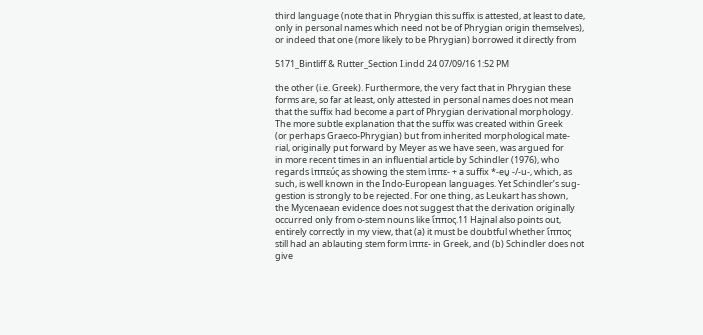third language (note that in Phrygian this suffix is attested, at least to date,
only in personal names which need not be of Phrygian origin themselves),
or indeed that one (more likely to be Phrygian) borrowed it directly from

5171_Bintliff & Rutter_Section I.indd 24 07/09/16 1:52 PM

the other (i.e. Greek). Furthermore, the very fact that in Phrygian these
forms are, so far at least, only attested in personal names does not mean
that the suffix had become a part of Phrygian derivational morphology.
The more subtle explanation that the suffix was created within Greek
(or perhaps Graeco-Phrygian) but from inherited morphological mate-
rial, originally put forward by Meyer as we have seen, was argued for
in more recent times in an influential article by Schindler (1976), who
regards ἱππεύς as showing the stem ἱππε- + a suffix *-eu̯ -/-u-, which, as
such, is well known in the Indo-European languages. Yet Schindler’s sug-
gestion is strongly to be rejected. For one thing, as Leukart has shown,
the Mycenaean evidence does not suggest that the derivation originally
occurred only from o-stem nouns like ἵππος.11 Hajnal also points out,
entirely correctly in my view, that (a) it must be doubtful whether ἵππος
still had an ablauting stem form ἱππε- in Greek, and (b) Schindler does not
give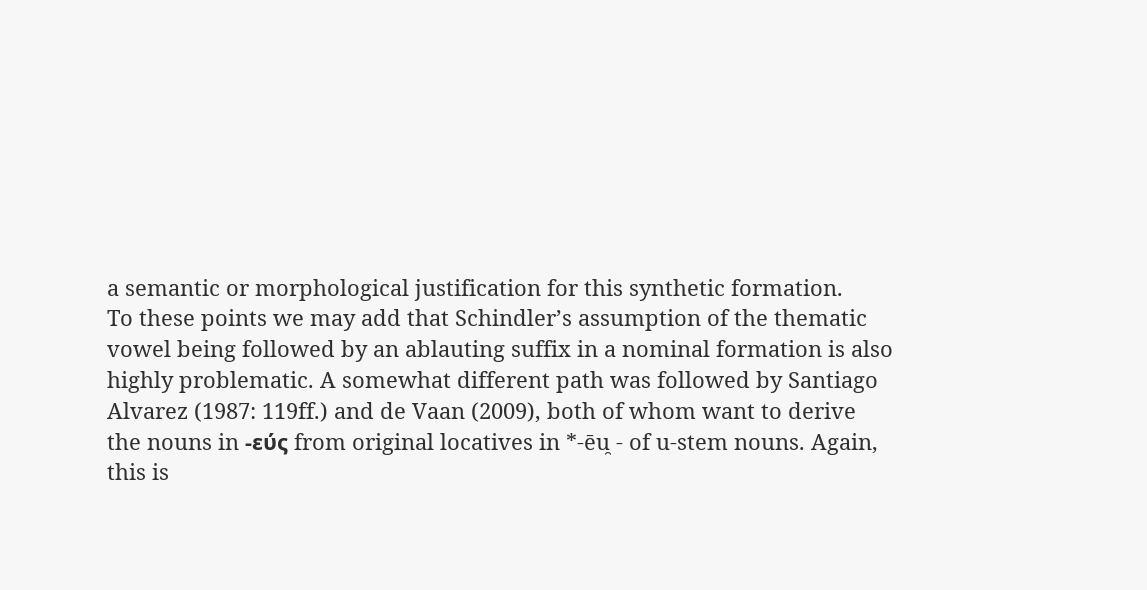a semantic or morphological justification for this synthetic formation.
To these points we may add that Schindler’s assumption of the thematic
vowel being followed by an ablauting suffix in a nominal formation is also
highly problematic. A somewhat different path was followed by Santiago
Alvarez (1987: 119ff.) and de Vaan (2009), both of whom want to derive
the nouns in -εύς from original locatives in *-ēu̯ - of u-stem nouns. Again,
this is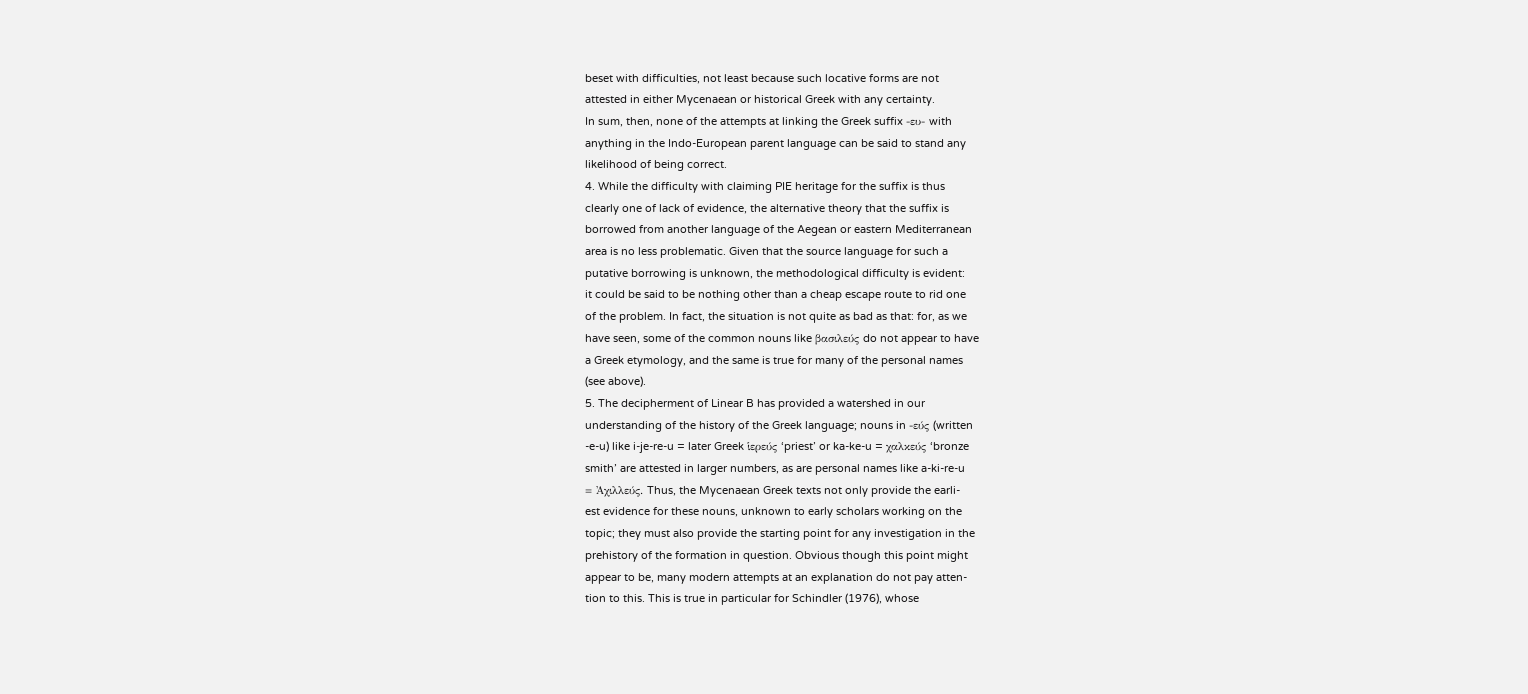beset with difficulties, not least because such locative forms are not
attested in either Mycenaean or historical Greek with any certainty.
In sum, then, none of the attempts at linking the Greek suffix -ευ- with
anything in the Indo-European parent language can be said to stand any
likelihood of being correct.
4. While the difficulty with claiming PIE heritage for the suffix is thus
clearly one of lack of evidence, the alternative theory that the suffix is
borrowed from another language of the Aegean or eastern Mediterranean
area is no less problematic. Given that the source language for such a
putative borrowing is unknown, the methodological difficulty is evident:
it could be said to be nothing other than a cheap escape route to rid one
of the problem. In fact, the situation is not quite as bad as that: for, as we
have seen, some of the common nouns like βασιλεύς do not appear to have
a Greek etymology, and the same is true for many of the personal names
(see above).
5. The decipherment of Linear B has provided a watershed in our
understanding of the history of the Greek language; nouns in -εύς (written
-e-u) like i-je-re-u = later Greek ἱερεύς ‘priest’ or ka-ke-u = χαλκεύς ‘bronze
smith’ are attested in larger numbers, as are personal names like a-ki-re-u
= Ἀχιλλεύς. Thus, the Mycenaean Greek texts not only provide the earli-
est evidence for these nouns, unknown to early scholars working on the
topic; they must also provide the starting point for any investigation in the
prehistory of the formation in question. Obvious though this point might
appear to be, many modern attempts at an explanation do not pay atten-
tion to this. This is true in particular for Schindler (1976), whose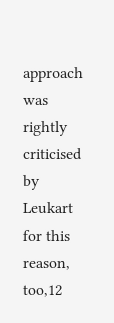approach
was rightly criticised by Leukart for this reason, too,12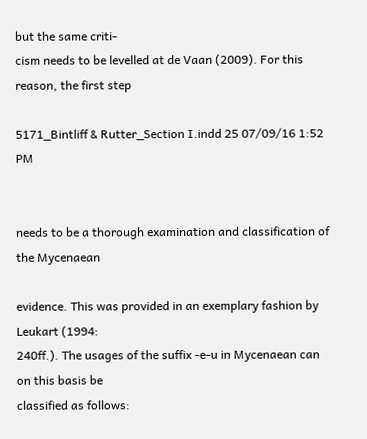but the same criti-
cism needs to be levelled at de Vaan (2009). For this reason, the first step

5171_Bintliff & Rutter_Section I.indd 25 07/09/16 1:52 PM


needs to be a thorough examination and classification of the Mycenaean

evidence. This was provided in an exemplary fashion by Leukart (1994:
240ff.). The usages of the suffix -e-u in Mycenaean can on this basis be
classified as follows: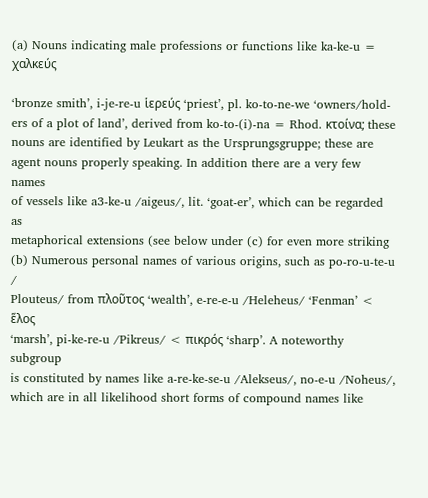(a) Nouns indicating male professions or functions like ka-ke-u = χαλκεύς

‘bronze smith’, i-je-re-u ἱερεύς ‘priest’, pl. ko-to-ne-we ‘owners/hold-
ers of a plot of land’, derived from ko-to-(i)-na = Rhod. κτοίνα; these
nouns are identified by Leukart as the Ursprungsgruppe; these are
agent nouns properly speaking. In addition there are a very few names
of vessels like a3-ke-u /aigeus/, lit. ‘goat-er’, which can be regarded as
metaphorical extensions (see below under (c) for even more striking
(b) Numerous personal names of various origins, such as po-ro-u-te-u /
Plouteus/ from πλοῦτος ‘wealth’, e-re-e-u /Heleheus/ ‘Fenman’ < ἕλος
‘marsh’, pi-ke-re-u /Pikreus/ < πικρός ‘sharp’. A noteworthy subgroup
is constituted by names like a-re-ke-se-u /Alekseus/, no-e-u /Noheus/,
which are in all likelihood short forms of compound names like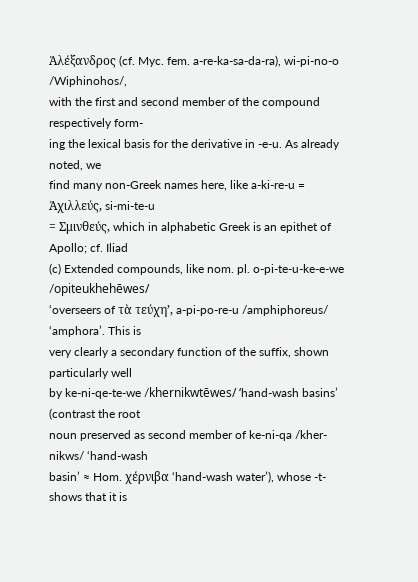Ἀλέξανδρος (cf. Myc. fem. a-re-ka-sa-da-ra), wi-pi-no-o /Wiphinohos/,
with the first and second member of the compound respectively form-
ing the lexical basis for the derivative in -e-u. As already noted, we
find many non-Greek names here, like a-ki-re-u = Ἀχιλλεύς, si-mi-te-u
= Σμινθεύς, which in alphabetic Greek is an epithet of Apollo; cf. Iliad
(c) Extended compounds, like nom. pl. o-pi-te-u-ke-e-we /opiteukhehēwes/
‘overseers of τὰ τεύχη’, a-pi-po-re-u /amphiphoreus/ ‘amphora’. This is
very clearly a secondary function of the suffix, shown particularly well
by ke-ni-qe-te-we /khernikwtēwes/ ‘hand-wash basins’ (contrast the root
noun preserved as second member of ke-ni-qa /kher-nikws/ ‘hand-wash
basin’ ≈ Hom. χέρνιβα ‘hand-wash water’), whose -t- shows that it is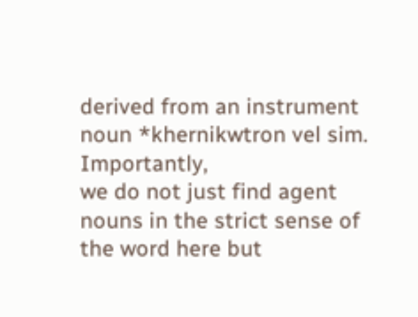derived from an instrument noun *khernikwtron vel sim. Importantly,
we do not just find agent nouns in the strict sense of the word here but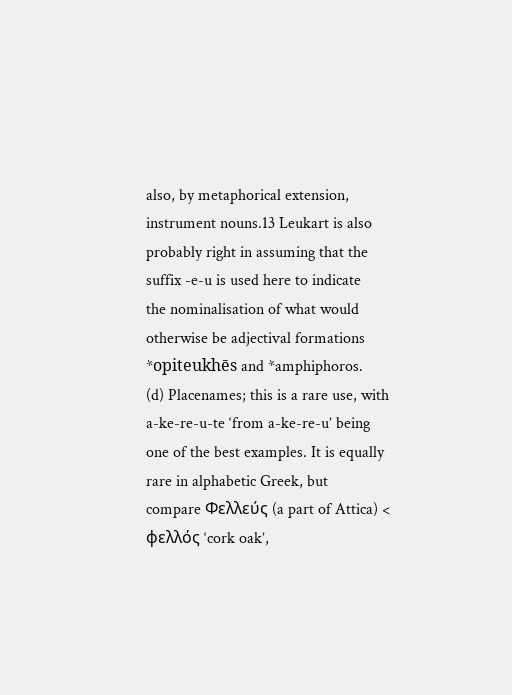also, by metaphorical extension, instrument nouns.13 Leukart is also
probably right in assuming that the suffix -e-u is used here to indicate
the nominalisation of what would otherwise be adjectival formations
*opiteukhēs and *amphiphoros.
(d) Placenames; this is a rare use, with a-ke-re-u-te ‘from a-ke-re-u’ being
one of the best examples. It is equally rare in alphabetic Greek, but
compare Φελλεύς (a part of Attica) < φελλός ‘cork oak’,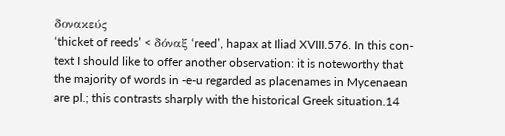δονακεύς
‘thicket of reeds’ < δόναξ ‘reed’, hapax at Iliad XVIII.576. In this con-
text I should like to offer another observation: it is noteworthy that
the majority of words in -e-u regarded as placenames in Mycenaean
are pl.; this contrasts sharply with the historical Greek situation.14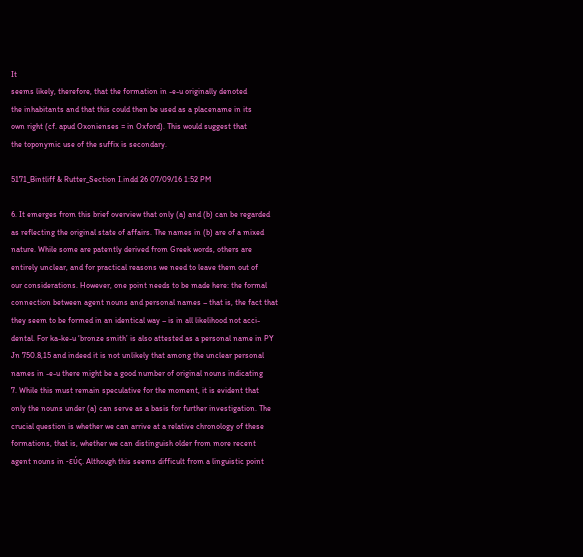It
seems likely, therefore, that the formation in -e-u originally denoted
the inhabitants and that this could then be used as a placename in its
own right (cf. apud Oxonienses = in Oxford). This would suggest that
the toponymic use of the suffix is secondary.

5171_Bintliff & Rutter_Section I.indd 26 07/09/16 1:52 PM

6. It emerges from this brief overview that only (a) and (b) can be regarded
as reflecting the original state of affairs. The names in (b) are of a mixed
nature. While some are patently derived from Greek words, others are
entirely unclear, and for practical reasons we need to leave them out of
our considerations. However, one point needs to be made here: the formal
connection between agent nouns and personal names – that is, the fact that
they seem to be formed in an identical way – is in all likelihood not acci-
dental. For ka-ke-u ‘bronze smith’ is also attested as a personal name in PY
Jn 750.8,15 and indeed it is not unlikely that among the unclear personal
names in -e-u there might be a good number of original nouns indicating
7. While this must remain speculative for the moment, it is evident that
only the nouns under (a) can serve as a basis for further investigation. The
crucial question is whether we can arrive at a relative chronology of these
formations, that is, whether we can distinguish older from more recent
agent nouns in -εύς. Although this seems difficult from a linguistic point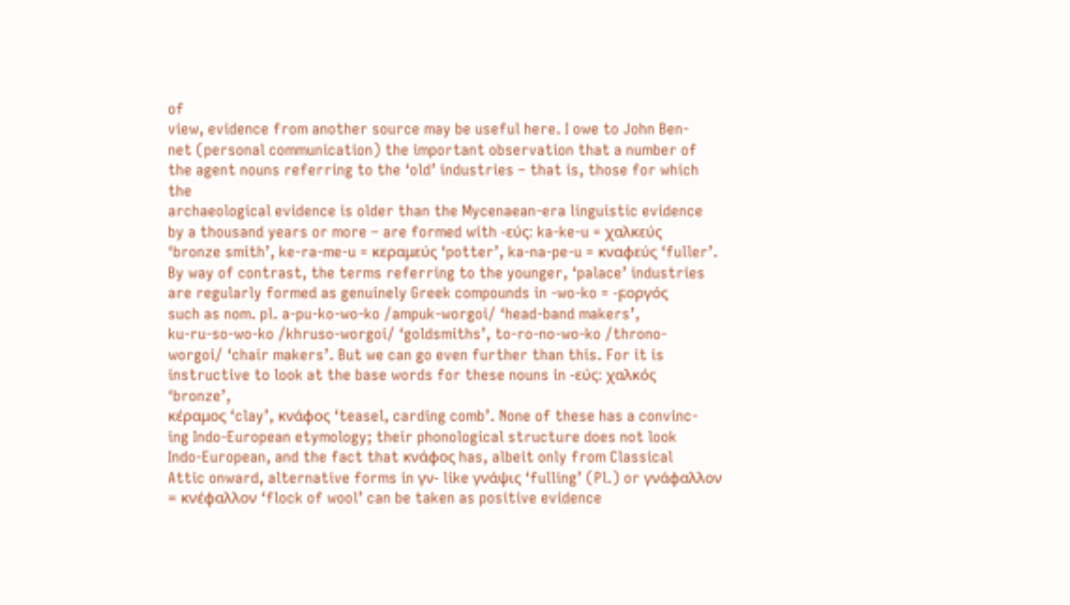of
view, evidence from another source may be useful here. I owe to John Ben-
net (personal communication) the important observation that a number of
the agent nouns referring to the ‘old’ industries – that is, those for which the
archaeological evidence is older than the Mycenaean-era linguistic evidence
by a thousand years or more – are formed with -εύς: ka-ke-u = χαλκεύς
‘bronze smith’, ke-ra-me-u = κεραμεύς ‘potter’, ka-na-pe-u = κναφεύς ‘fuller’.
By way of contrast, the terms referring to the younger, ‘palace’ industries
are regularly formed as genuinely Greek compounds in -wo-ko = -ϝοργός
such as nom. pl. a-pu-ko-wo-ko /ampuk-worgoi/ ‘head-band makers’,
ku-ru-so-wo-ko /khruso-worgoi/ ‘goldsmiths’, to-ro-no-wo-ko /throno-
worgoi/ ‘chair makers’. But we can go even further than this. For it is
instructive to look at the base words for these nouns in -εύς: χαλκός ‘bronze’,
κέραμος ‘clay’, κνάφος ‘teasel, carding comb’. None of these has a convinc-
ing Indo-European etymology; their phonological structure does not look
Indo-European, and the fact that κνάφος has, albeit only from Classical
Attic onward, alternative forms in γν- like γνάψις ‘fulling’ (Pl.) or γνάφαλλον
= κνέφαλλον ‘flock of wool’ can be taken as positive evidence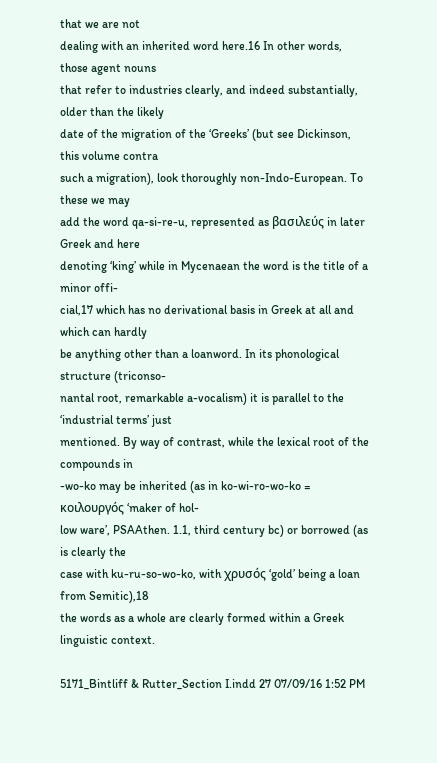that we are not
dealing with an inherited word here.16 In other words, those agent nouns
that refer to industries clearly, and indeed substantially, older than the likely
date of the migration of the ‘Greeks’ (but see Dickinson, this volume contra
such a migration), look thoroughly non-Indo-European. To these we may
add the word qa-si-re-u, represented as βασιλεύς in later Greek and here
denoting ‘king’ while in Mycenaean the word is the title of a minor offi-
cial,17 which has no derivational basis in Greek at all and which can hardly
be anything other than a loanword. In its phonological structure (triconso-
nantal root, remarkable a-vocalism) it is parallel to the ‘industrial terms’ just
mentioned. By way of contrast, while the lexical root of the compounds in
-wo-ko may be inherited (as in ko-wi-ro-wo-ko = κοιλουργός ‘maker of hol-
low ware’, PSAAthen. 1.1, third century bc) or borrowed (as is clearly the
case with ku-ru-so-wo-ko, with χρυσός ‘gold’ being a loan from Semitic),18
the words as a whole are clearly formed within a Greek linguistic context.

5171_Bintliff & Rutter_Section I.indd 27 07/09/16 1:52 PM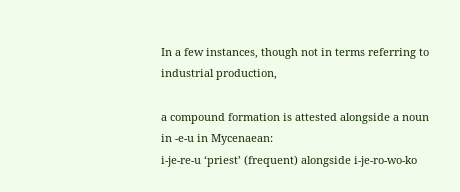In a few instances, though not in terms referring to industrial production,

a compound formation is attested alongside a noun in -e-u in Mycenaean:
i-je-re-u ‘priest’ (frequent) alongside i-je-ro-wo-ko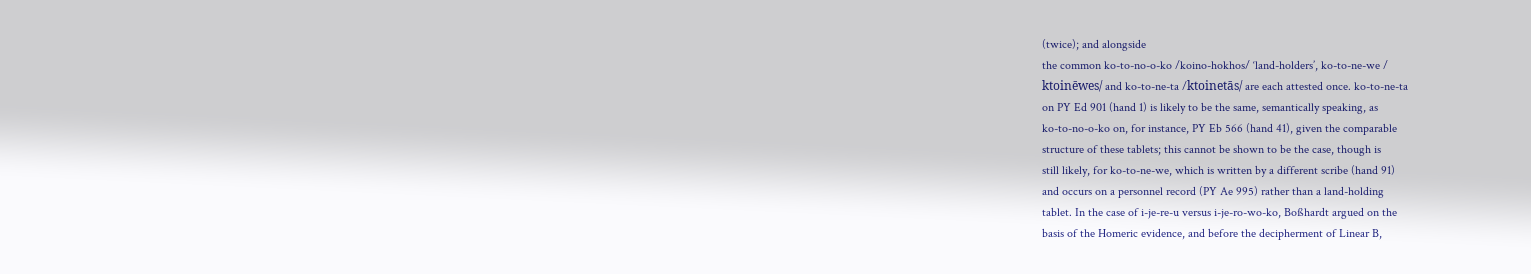(twice); and alongside
the common ko-to-no-o-ko /koino-hokhos/ ‘land-holders’, ko-to-ne-we /
ktoinēwes/ and ko-to-ne-ta /ktoinetās/ are each attested once. ko-to-ne-ta
on PY Ed 901 (hand 1) is likely to be the same, semantically speaking, as
ko-to-no-o-ko on, for instance, PY Eb 566 (hand 41), given the comparable
structure of these tablets; this cannot be shown to be the case, though is
still likely, for ko-to-ne-we, which is written by a different scribe (hand 91)
and occurs on a personnel record (PY Ae 995) rather than a land-holding
tablet. In the case of i-je-re-u versus i-je-ro-wo-ko, Boßhardt argued on the
basis of the Homeric evidence, and before the decipherment of Linear B,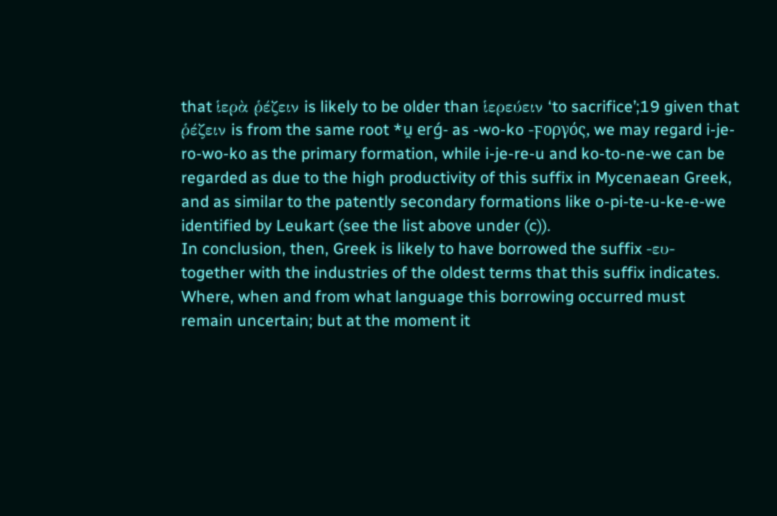that ἱερὰ ῥέζειν is likely to be older than ἱερεύειν ‘to sacrifice’;19 given that
ῥέζειν is from the same root *u̯ erǵ- as -wo-ko -ϝοργός, we may regard i-je-
ro-wo-ko as the primary formation, while i-je-re-u and ko-to-ne-we can be
regarded as due to the high productivity of this suffix in Mycenaean Greek,
and as similar to the patently secondary formations like o-pi-te-u-ke-e-we
identified by Leukart (see the list above under (c)).
In conclusion, then, Greek is likely to have borrowed the suffix -ευ-
together with the industries of the oldest terms that this suffix indicates.
Where, when and from what language this borrowing occurred must
remain uncertain; but at the moment it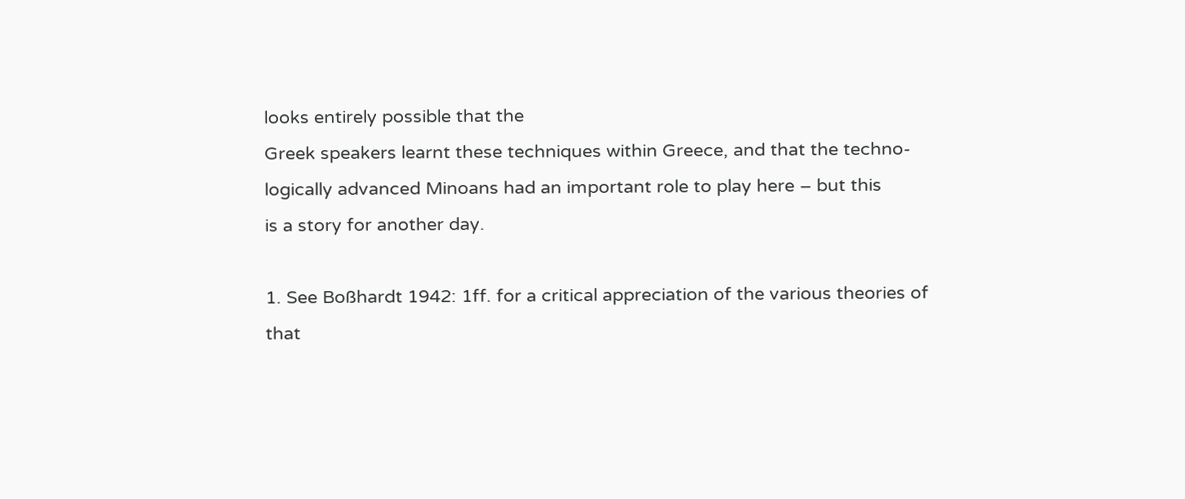looks entirely possible that the
Greek speakers learnt these techniques within Greece, and that the techno-
logically advanced Minoans had an important role to play here – but this
is a story for another day.

1. See Boßhardt 1942: 1ff. for a critical appreciation of the various theories of
that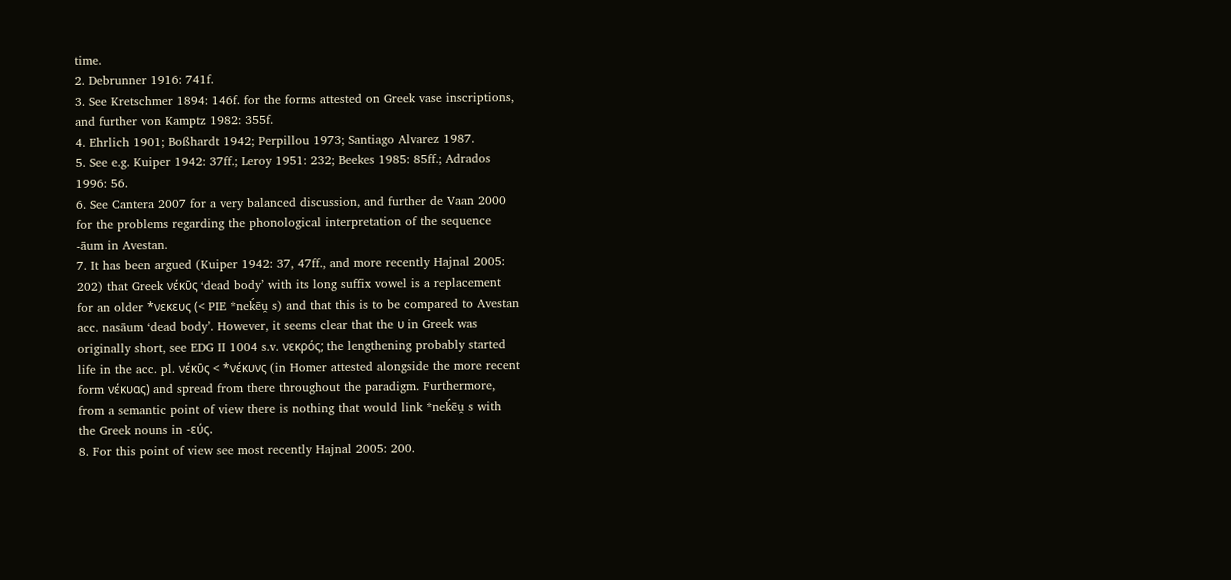time.
2. Debrunner 1916: 741f.
3. See Kretschmer 1894: 146f. for the forms attested on Greek vase inscriptions,
and further von Kamptz 1982: 355f.
4. Ehrlich 1901; Boßhardt 1942; Perpillou 1973; Santiago Alvarez 1987.
5. See e.g. Kuiper 1942: 37ff.; Leroy 1951: 232; Beekes 1985: 85ff.; Adrados
1996: 56.
6. See Cantera 2007 for a very balanced discussion, and further de Vaan 2000
for the problems regarding the phonological interpretation of the sequence
-āum in Avestan.
7. It has been argued (Kuiper 1942: 37, 47ff., and more recently Hajnal 2005:
202) that Greek νέκῡς ‘dead body’ with its long suffix vowel is a replacement
for an older *νεκευς (< PIE *neḱēu̯ s) and that this is to be compared to Avestan
acc. nasāum ‘dead body’. However, it seems clear that the υ in Greek was
originally short, see EDG II 1004 s.v. νεκρός; the lengthening probably started
life in the acc. pl. νέκῡς < *νέκυνς (in Homer attested alongside the more recent
form νέκυας) and spread from there throughout the paradigm. Furthermore,
from a semantic point of view there is nothing that would link *neḱēu̯ s with
the Greek nouns in -εύς.
8. For this point of view see most recently Hajnal 2005: 200.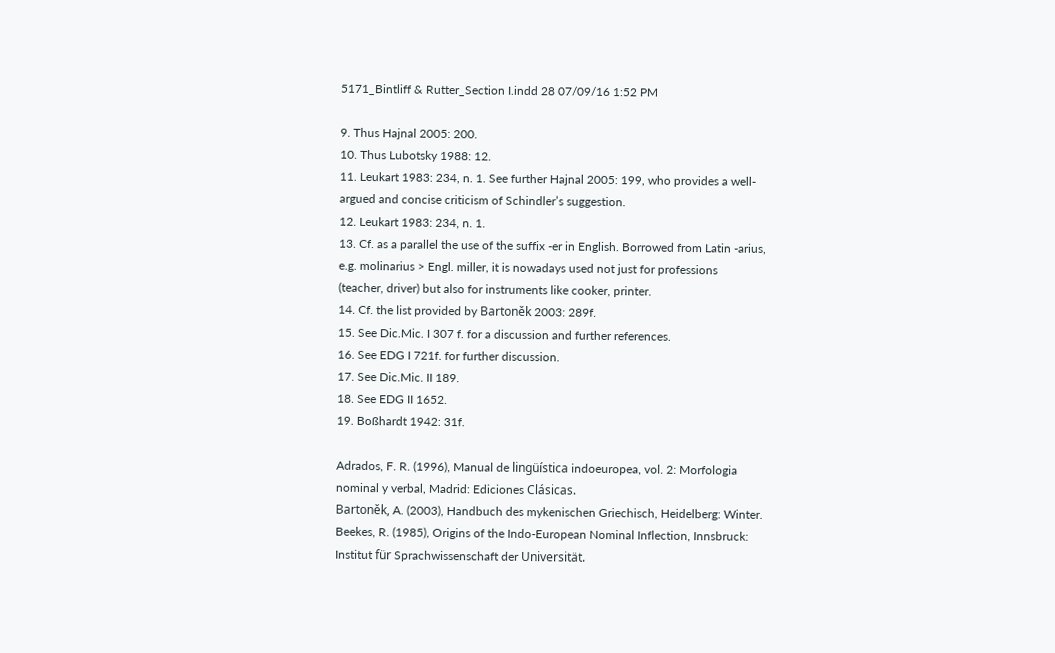5171_Bintliff & Rutter_Section I.indd 28 07/09/16 1:52 PM

9. Thus Hajnal 2005: 200.
10. Thus Lubotsky 1988: 12.
11. Leukart 1983: 234, n. 1. See further Hajnal 2005: 199, who provides a well-
argued and concise criticism of Schindler’s suggestion.
12. Leukart 1983: 234, n. 1.
13. Cf. as a parallel the use of the suffix -er in English. Borrowed from Latin -arius,
e.g. molinarius > Engl. miller, it is nowadays used not just for professions
(teacher, driver) but also for instruments like cooker, printer.
14. Cf. the list provided by Bartoněk 2003: 289f.
15. See Dic.Mic. I 307 f. for a discussion and further references.
16. See EDG I 721f. for further discussion.
17. See Dic.Mic. II 189.
18. See EDG II 1652.
19. Boßhardt 1942: 31f.

Adrados, F. R. (1996), Manual de lingüística indoeuropea, vol. 2: Morfologia
nominal y verbal, Madrid: Ediciones Clásicas.
Bartoněk, A. (2003), Handbuch des mykenischen Griechisch, Heidelberg: Winter.
Beekes, R. (1985), Origins of the Indo-European Nominal Inflection, Innsbruck:
Institut für Sprachwissenschaft der Universität.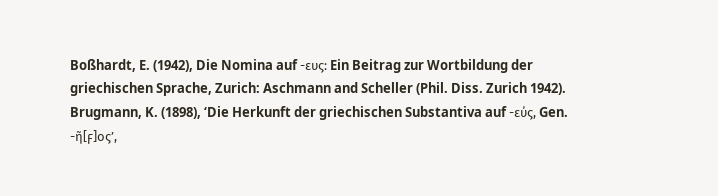Boßhardt, E. (1942), Die Nomina auf -ευς: Ein Beitrag zur Wortbildung der
griechischen Sprache, Zurich: Aschmann and Scheller (Phil. Diss. Zurich 1942).
Brugmann, K. (1898), ‘Die Herkunft der griechischen Substantiva auf -εύς, Gen.
-ῆ[ϝ]ος’,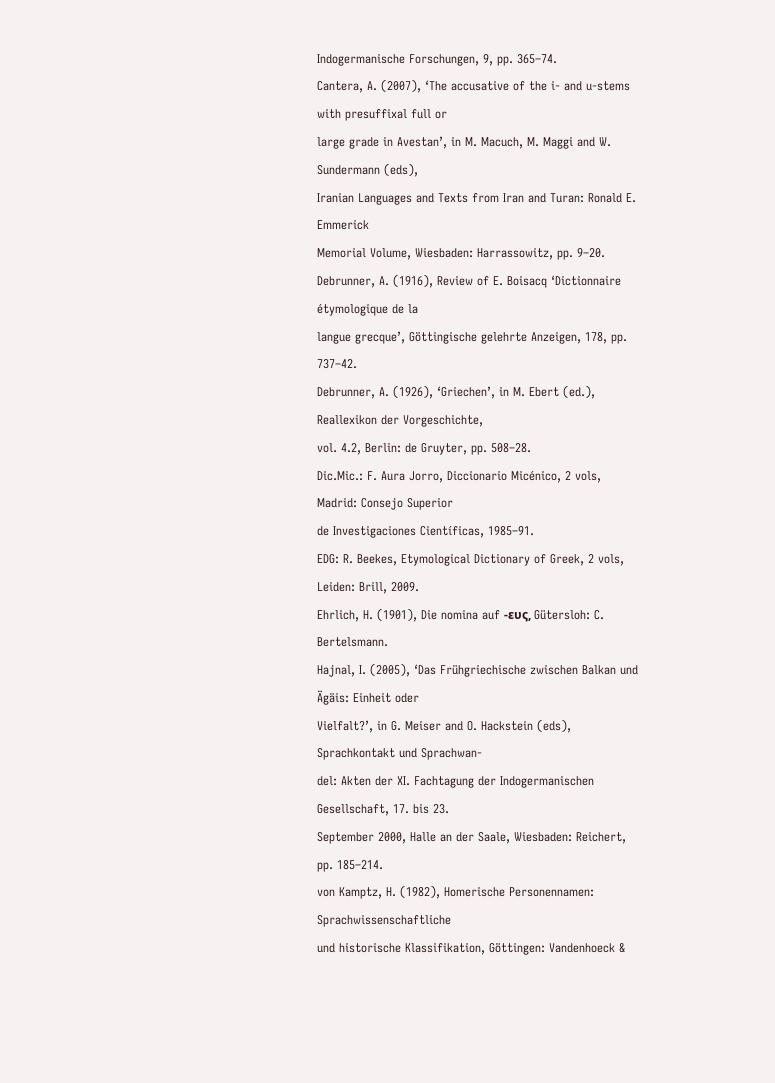Indogermanische Forschungen, 9, pp. 365–74.
Cantera, A. (2007), ‘The accusative of the i- and u-stems with presuffixal full or
large grade in Avestan’, in M. Macuch, M. Maggi and W. Sundermann (eds),
Iranian Languages and Texts from Iran and Turan: Ronald E. Emmerick
Memorial Volume, Wiesbaden: Harrassowitz, pp. 9–20.
Debrunner, A. (1916), Review of E. Boisacq ‘Dictionnaire étymologique de la
langue grecque’, Göttingische gelehrte Anzeigen, 178, pp. 737–42.
Debrunner, A. (1926), ‘Griechen’, in M. Ebert (ed.), Reallexikon der Vorgeschichte,
vol. 4.2, Berlin: de Gruyter, pp. 508–28.
Dic.Mic.: F. Aura Jorro, Diccionario Micénico, 2 vols, Madrid: Consejo Superior
de Investigaciones Científicas, 1985–91.
EDG: R. Beekes, Etymological Dictionary of Greek, 2 vols, Leiden: Brill, 2009.
Ehrlich, H. (1901), Die nomina auf -ευς, Gütersloh: C. Bertelsmann.
Hajnal, I. (2005), ‘Das Frühgriechische zwischen Balkan und Ägäis: Einheit oder
Vielfalt?’, in G. Meiser and O. Hackstein (eds), Sprachkontakt und Sprachwan-
del: Akten der XI. Fachtagung der Indogermanischen Gesellschaft, 17. bis 23.
September 2000, Halle an der Saale, Wiesbaden: Reichert, pp. 185–214.
von Kamptz, H. (1982), Homerische Personennamen: Sprachwissenschaftliche
und historische Klassifikation, Göttingen: Vandenhoeck &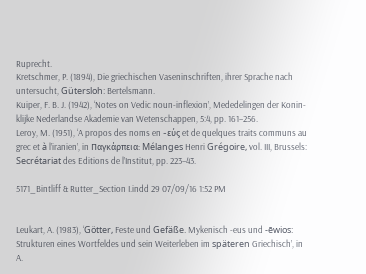Ruprecht.
Kretschmer, P. (1894), Die griechischen Vaseninschriften, ihrer Sprache nach
untersucht, Gütersloh: Bertelsmann.
Kuiper, F. B. J. (1942), ‘Notes on Vedic noun-inflexion’, Mededelingen der Konin-
klijke Nederlandse Akademie van Wetenschappen, 5:4, pp. 161–256.
Leroy, M. (1951), ‘A propos des noms en -εύς et de quelques traits communs au
grec et à l’iranien’, in Παγκάρπεια: Mélanges Henri Grégoire, vol. III, Brussels:
Secrétariat des Editions de l’Institut, pp. 223–43.

5171_Bintliff & Rutter_Section I.indd 29 07/09/16 1:52 PM


Leukart, A. (1983), ‘Götter, Feste und Gefäße. Mykenisch -eus und -ēwios:
Strukturen eines Wortfeldes und sein Weiterleben im späteren Griechisch’, in
A.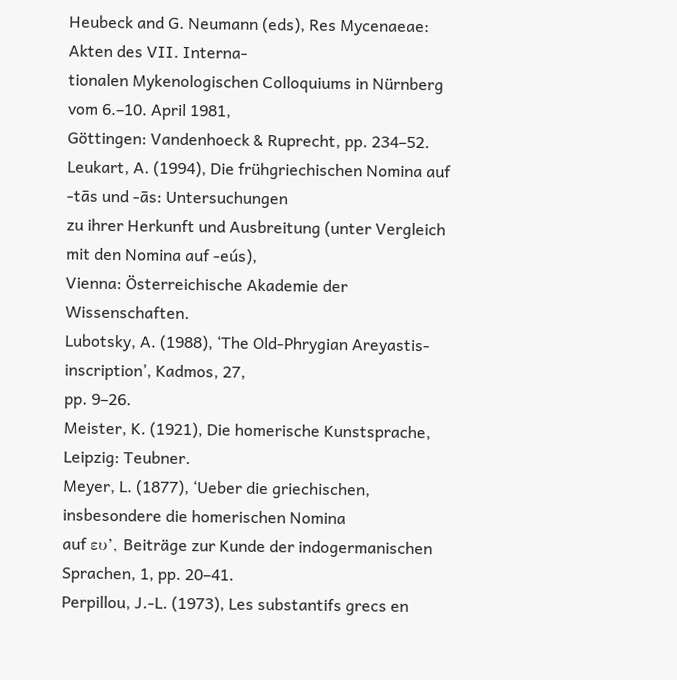Heubeck and G. Neumann (eds), Res Mycenaeae: Akten des VII. Interna-
tionalen Mykenologischen Colloquiums in Nürnberg vom 6.–10. April 1981,
Göttingen: Vandenhoeck & Ruprecht, pp. 234–52.
Leukart, A. (1994), Die frühgriechischen Nomina auf -tās und -ās: Untersuchungen
zu ihrer Herkunft und Ausbreitung (unter Vergleich mit den Nomina auf -eús),
Vienna: Österreichische Akademie der Wissenschaften.
Lubotsky, A. (1988), ‘The Old-Phrygian Areyastis-inscription’, Kadmos, 27,
pp. 9–26.
Meister, K. (1921), Die homerische Kunstsprache, Leipzig: Teubner.
Meyer, L. (1877), ‘Ueber die griechischen, insbesondere die homerischen Nomina
auf ευ’, Beiträge zur Kunde der indogermanischen Sprachen, 1, pp. 20–41.
Perpillou, J.-L. (1973), Les substantifs grecs en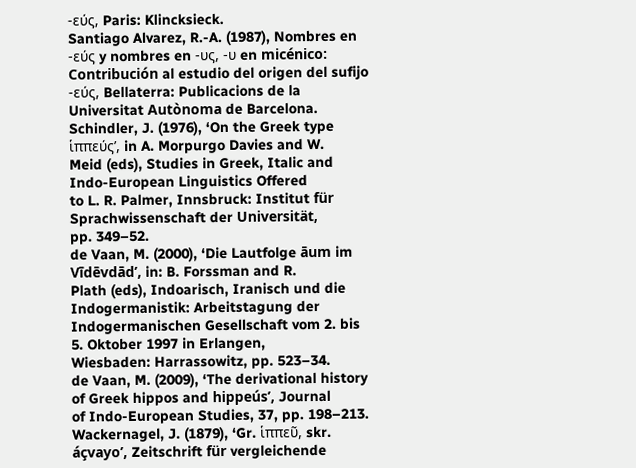-εύς, Paris: Klincksieck.
Santiago Alvarez, R.-A. (1987), Nombres en -εύς y nombres en -υς, -υ en micénico:
Contribución al estudio del origen del sufijo -εύς, Bellaterra: Publicacions de la
Universitat Autònoma de Barcelona.
Schindler, J. (1976), ‘On the Greek type ἱππεύς’, in A. Morpurgo Davies and W.
Meid (eds), Studies in Greek, Italic and Indo-European Linguistics Offered
to L. R. Palmer, Innsbruck: Institut für Sprachwissenschaft der Universität,
pp. 349–52.
de Vaan, M. (2000), ‘Die Lautfolge āum im Vīdēvdād’, in: B. Forssman and R.
Plath (eds), Indoarisch, Iranisch und die Indogermanistik: Arbeitstagung der
Indogermanischen Gesellschaft vom 2. bis 5. Oktober 1997 in Erlangen,
Wiesbaden: Harrassowitz, pp. 523–34.
de Vaan, M. (2009), ‘The derivational history of Greek hippos and hippeús’, Journal
of Indo-European Studies, 37, pp. 198–213.
Wackernagel, J. (1879), ‘Gr. ἱππεῦ, skr. áçvayo’, Zeitschrift für vergleichende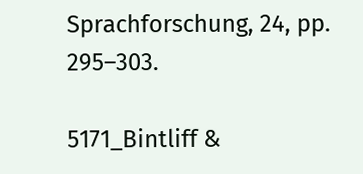Sprachforschung, 24, pp. 295–303.

5171_Bintliff &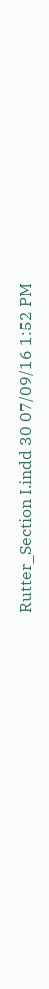Rutter_Section I.indd 30 07/09/16 1:52 PM